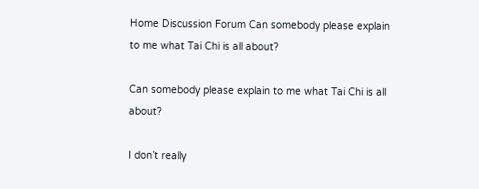Home Discussion Forum Can somebody please explain to me what Tai Chi is all about?

Can somebody please explain to me what Tai Chi is all about?

I don’t really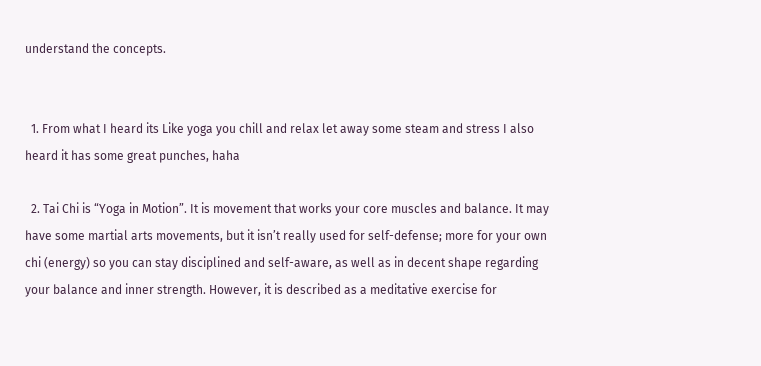understand the concepts.


  1. From what I heard its Like yoga you chill and relax let away some steam and stress I also heard it has some great punches, haha

  2. Tai Chi is “Yoga in Motion”. It is movement that works your core muscles and balance. It may have some martial arts movements, but it isn’t really used for self-defense; more for your own chi (energy) so you can stay disciplined and self-aware, as well as in decent shape regarding your balance and inner strength. However, it is described as a meditative exercise for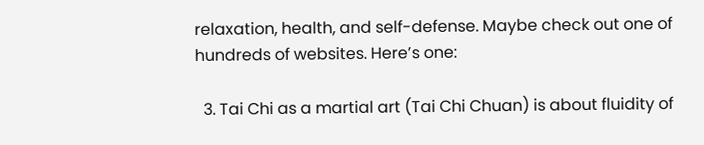relaxation, health, and self-defense. Maybe check out one of hundreds of websites. Here’s one:

  3. Tai Chi as a martial art (Tai Chi Chuan) is about fluidity of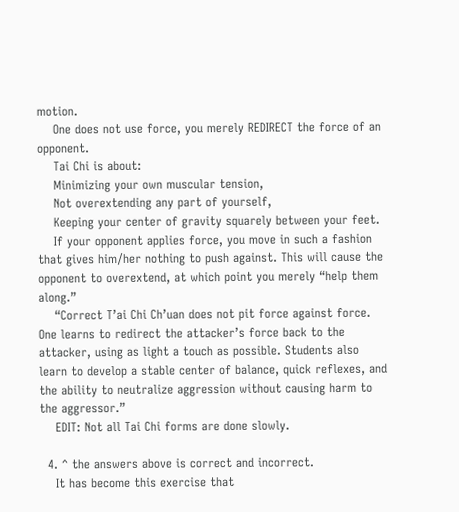motion.
    One does not use force, you merely REDIRECT the force of an opponent.
    Tai Chi is about:
    Minimizing your own muscular tension,
    Not overextending any part of yourself,
    Keeping your center of gravity squarely between your feet.
    If your opponent applies force, you move in such a fashion that gives him/her nothing to push against. This will cause the opponent to overextend, at which point you merely “help them along.”
    “Correct T’ai Chi Ch’uan does not pit force against force. One learns to redirect the attacker’s force back to the attacker, using as light a touch as possible. Students also learn to develop a stable center of balance, quick reflexes, and the ability to neutralize aggression without causing harm to the aggressor.”
    EDIT: Not all Tai Chi forms are done slowly.

  4. ^ the answers above is correct and incorrect.
    It has become this exercise that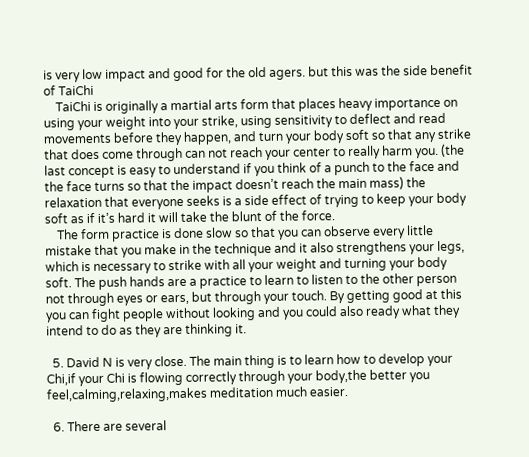is very low impact and good for the old agers. but this was the side benefit of TaiChi
    TaiChi is originally a martial arts form that places heavy importance on using your weight into your strike, using sensitivity to deflect and read movements before they happen, and turn your body soft so that any strike that does come through can not reach your center to really harm you. (the last concept is easy to understand if you think of a punch to the face and the face turns so that the impact doesn’t reach the main mass) the relaxation that everyone seeks is a side effect of trying to keep your body soft as if it’s hard it will take the blunt of the force.
    The form practice is done slow so that you can observe every little mistake that you make in the technique and it also strengthens your legs, which is necessary to strike with all your weight and turning your body soft. The push hands are a practice to learn to listen to the other person not through eyes or ears, but through your touch. By getting good at this you can fight people without looking and you could also ready what they intend to do as they are thinking it.

  5. David N is very close. The main thing is to learn how to develop your Chi,if your Chi is flowing correctly through your body,the better you feel,calming,relaxing,makes meditation much easier.

  6. There are several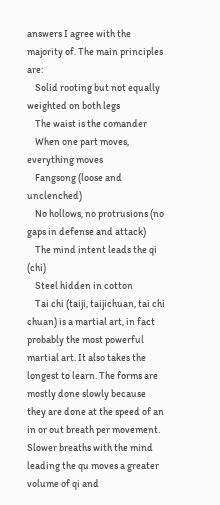answers I agree with the majority of. The main principles are:
    Solid rooting but not equally weighted on both legs
    The waist is the comander
    When one part moves, everything moves
    Fangsong (loose and unclenched)
    No hollows, no protrusions (no gaps in defense and attack)
    The mind intent leads the qi (chi)
    Steel hidden in cotton
    Tai chi (taiji, taijichuan, tai chi chuan) is a martial art, in fact probably the most powerful martial art. It also takes the longest to learn. The forms are mostly done slowly because they are done at the speed of an in or out breath per movement. Slower breaths with the mind leading the qu moves a greater volume of qi and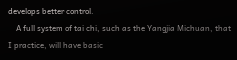develops better control.
    A full system of tai chi, such as the Yangjia Michuan, that I practice, will have basic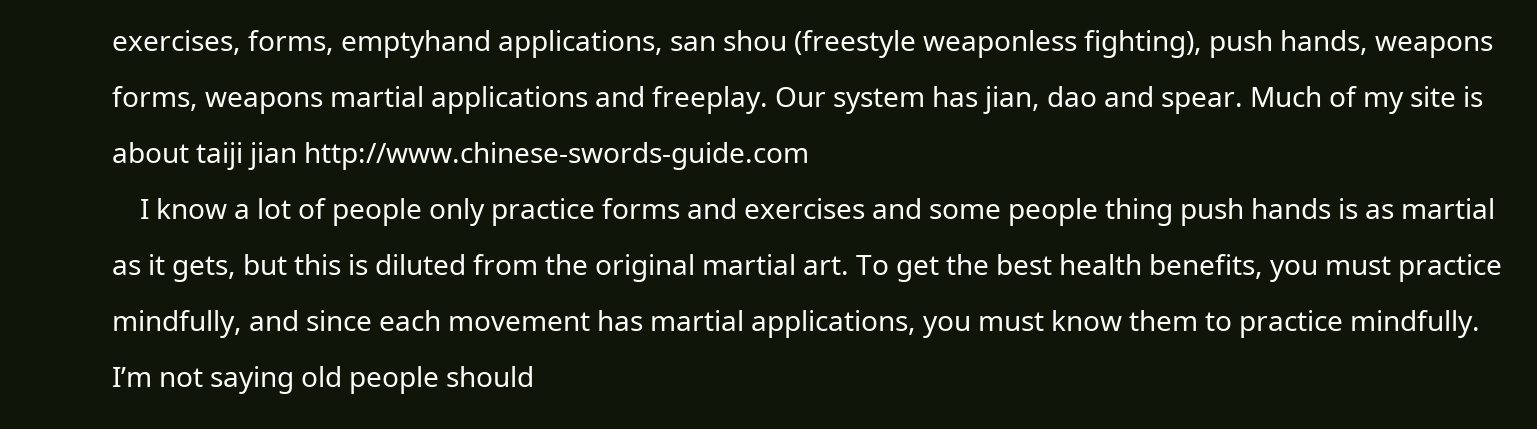exercises, forms, emptyhand applications, san shou (freestyle weaponless fighting), push hands, weapons forms, weapons martial applications and freeplay. Our system has jian, dao and spear. Much of my site is about taiji jian http://www.chinese-swords-guide.com
    I know a lot of people only practice forms and exercises and some people thing push hands is as martial as it gets, but this is diluted from the original martial art. To get the best health benefits, you must practice mindfully, and since each movement has martial applications, you must know them to practice mindfully. I’m not saying old people should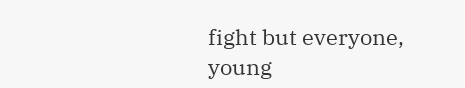fight but everyone, young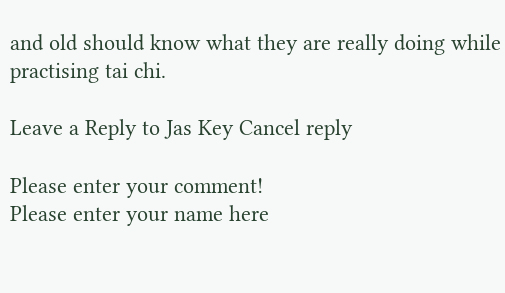and old should know what they are really doing while practising tai chi.

Leave a Reply to Jas Key Cancel reply

Please enter your comment!
Please enter your name here